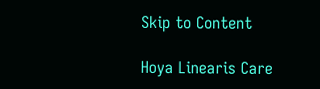Skip to Content

Hoya Linearis Care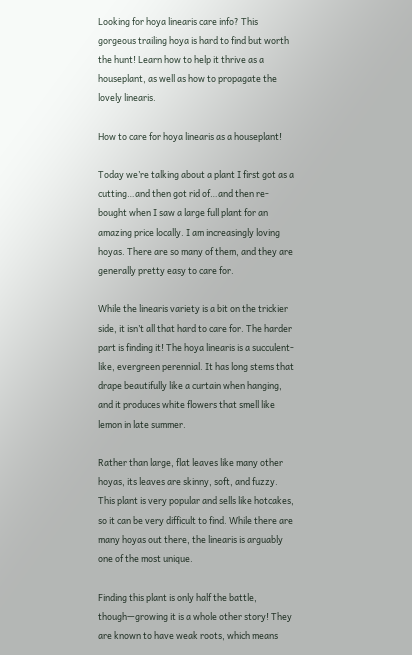Looking for hoya linearis care info? This gorgeous trailing hoya is hard to find but worth the hunt! Learn how to help it thrive as a houseplant, as well as how to propagate the lovely linearis.

How to care for hoya linearis as a houseplant!

Today we’re talking about a plant I first got as a cutting…and then got rid of…and then re-bought when I saw a large full plant for an amazing price locally. I am increasingly loving hoyas. There are so many of them, and they are generally pretty easy to care for.

While the linearis variety is a bit on the trickier side, it isn’t all that hard to care for. The harder part is finding it! The hoya linearis is a succulent-like, evergreen perennial. It has long stems that drape beautifully like a curtain when hanging, and it produces white flowers that smell like lemon in late summer.

Rather than large, flat leaves like many other hoyas, its leaves are skinny, soft, and fuzzy. This plant is very popular and sells like hotcakes, so it can be very difficult to find. While there are many hoyas out there, the linearis is arguably one of the most unique.

Finding this plant is only half the battle, though—growing it is a whole other story! They are known to have weak roots, which means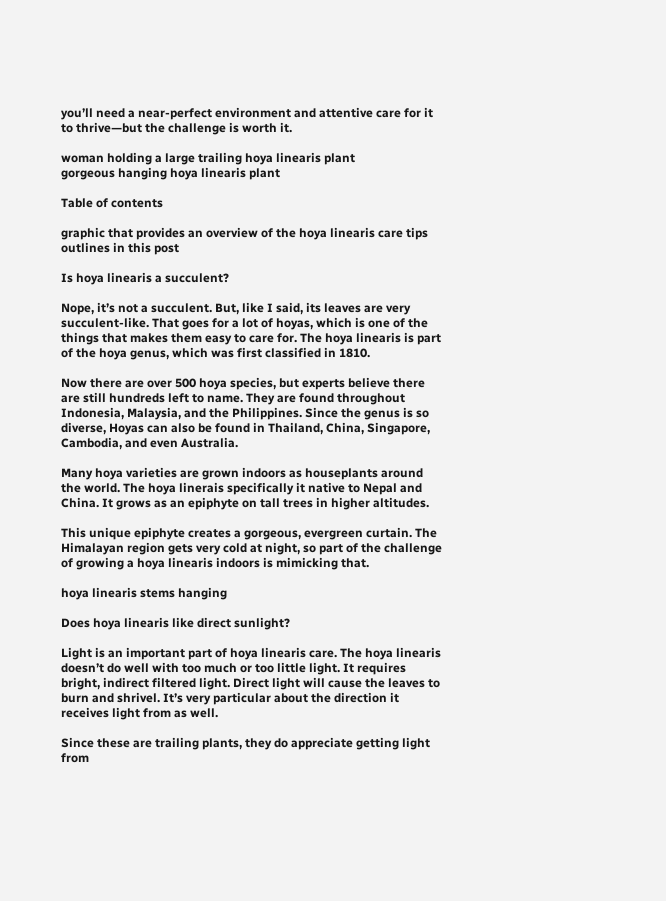you’ll need a near-perfect environment and attentive care for it to thrive—but the challenge is worth it.

woman holding a large trailing hoya linearis plant
gorgeous hanging hoya linearis plant

Table of contents

graphic that provides an overview of the hoya linearis care tips outlines in this post

Is hoya linearis a succulent?

Nope, it’s not a succulent. But, like I said, its leaves are very succulent-like. That goes for a lot of hoyas, which is one of the things that makes them easy to care for. The hoya linearis is part of the hoya genus, which was first classified in 1810.

Now there are over 500 hoya species, but experts believe there are still hundreds left to name. They are found throughout Indonesia, Malaysia, and the Philippines. Since the genus is so diverse, Hoyas can also be found in Thailand, China, Singapore, Cambodia, and even Australia.

Many hoya varieties are grown indoors as houseplants around the world. The hoya linerais specifically it native to Nepal and China. It grows as an epiphyte on tall trees in higher altitudes.

This unique epiphyte creates a gorgeous, evergreen curtain. The Himalayan region gets very cold at night, so part of the challenge of growing a hoya linearis indoors is mimicking that.

hoya linearis stems hanging

Does hoya linearis like direct sunlight?

Light is an important part of hoya linearis care. The hoya linearis doesn’t do well with too much or too little light. It requires bright, indirect filtered light. Direct light will cause the leaves to burn and shrivel. It’s very particular about the direction it receives light from as well.

Since these are trailing plants, they do appreciate getting light from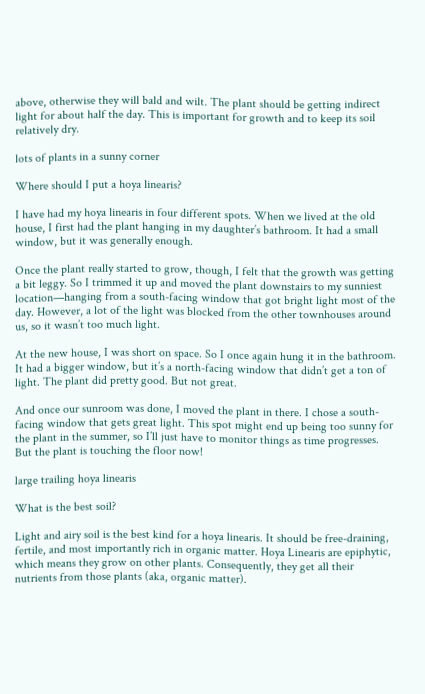above, otherwise they will bald and wilt. The plant should be getting indirect light for about half the day. This is important for growth and to keep its soil relatively dry.

lots of plants in a sunny corner

Where should I put a hoya linearis?

I have had my hoya linearis in four different spots. When we lived at the old house, I first had the plant hanging in my daughter’s bathroom. It had a small window, but it was generally enough.

Once the plant really started to grow, though, I felt that the growth was getting a bit leggy. So I trimmed it up and moved the plant downstairs to my sunniest location—hanging from a south-facing window that got bright light most of the day. However, a lot of the light was blocked from the other townhouses around us, so it wasn’t too much light.

At the new house, I was short on space. So I once again hung it in the bathroom. It had a bigger window, but it’s a north-facing window that didn’t get a ton of light. The plant did pretty good. But not great.

And once our sunroom was done, I moved the plant in there. I chose a south-facing window that gets great light. This spot might end up being too sunny for the plant in the summer, so I’ll just have to monitor things as time progresses. But the plant is touching the floor now!

large trailing hoya linearis

What is the best soil?

Light and airy soil is the best kind for a hoya linearis. It should be free-draining, fertile, and most importantly rich in organic matter. Hoya Linearis are epiphytic, which means they grow on other plants. Consequently, they get all their nutrients from those plants (aka, organic matter).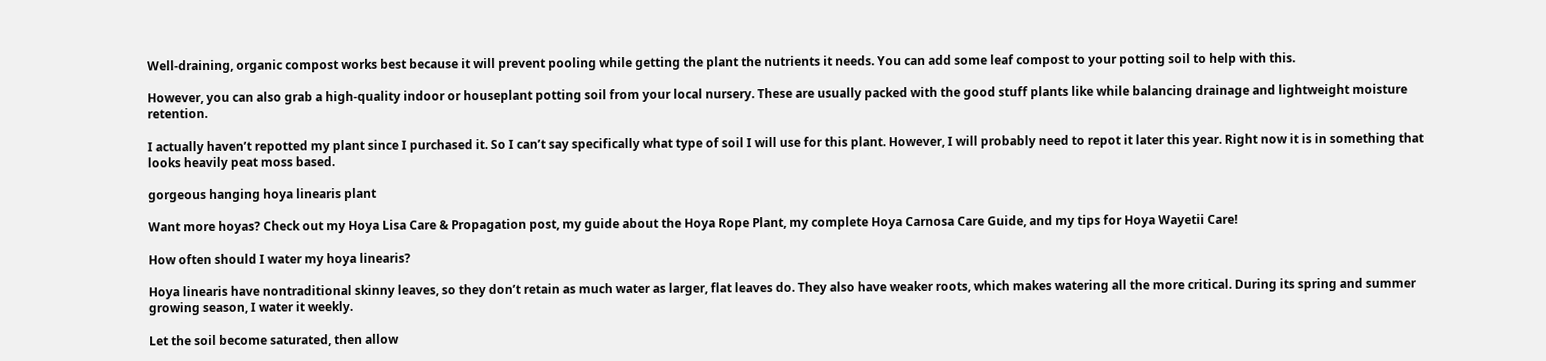Well-draining, organic compost works best because it will prevent pooling while getting the plant the nutrients it needs. You can add some leaf compost to your potting soil to help with this.

However, you can also grab a high-quality indoor or houseplant potting soil from your local nursery. These are usually packed with the good stuff plants like while balancing drainage and lightweight moisture retention.

I actually haven’t repotted my plant since I purchased it. So I can’t say specifically what type of soil I will use for this plant. However, I will probably need to repot it later this year. Right now it is in something that looks heavily peat moss based.

gorgeous hanging hoya linearis plant

Want more hoyas? Check out my Hoya Lisa Care & Propagation post, my guide about the Hoya Rope Plant, my complete Hoya Carnosa Care Guide, and my tips for Hoya Wayetii Care!

How often should I water my hoya linearis?

Hoya linearis have nontraditional skinny leaves, so they don’t retain as much water as larger, flat leaves do. They also have weaker roots, which makes watering all the more critical. During its spring and summer growing season, I water it weekly.

Let the soil become saturated, then allow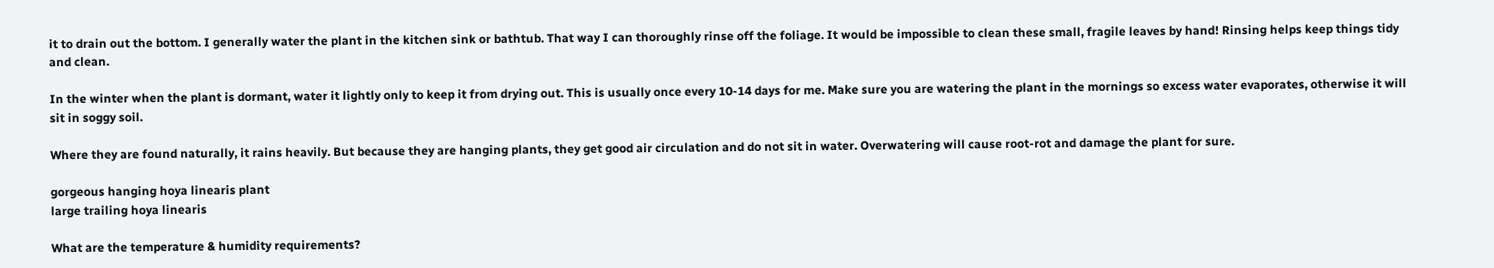it to drain out the bottom. I generally water the plant in the kitchen sink or bathtub. That way I can thoroughly rinse off the foliage. It would be impossible to clean these small, fragile leaves by hand! Rinsing helps keep things tidy and clean.

In the winter when the plant is dormant, water it lightly only to keep it from drying out. This is usually once every 10-14 days for me. Make sure you are watering the plant in the mornings so excess water evaporates, otherwise it will sit in soggy soil.

Where they are found naturally, it rains heavily. But because they are hanging plants, they get good air circulation and do not sit in water. Overwatering will cause root-rot and damage the plant for sure.

gorgeous hanging hoya linearis plant
large trailing hoya linearis

What are the temperature & humidity requirements?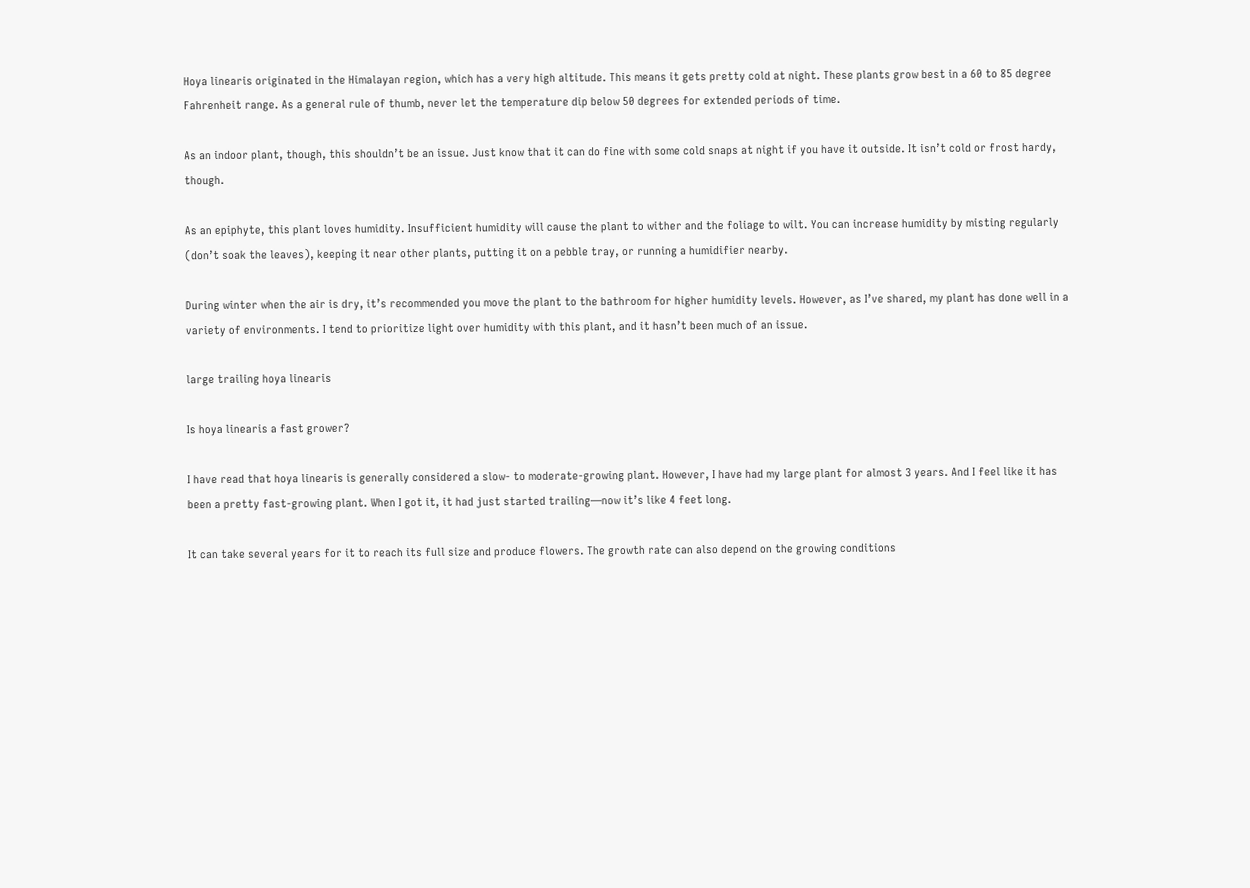Hoya linearis originated in the Himalayan region, which has a very high altitude. This means it gets pretty cold at night. These plants grow best in a 60 to 85 degree Fahrenheit range. As a general rule of thumb, never let the temperature dip below 50 degrees for extended periods of time.

As an indoor plant, though, this shouldn’t be an issue. Just know that it can do fine with some cold snaps at night if you have it outside. It isn’t cold or frost hardy, though.

As an epiphyte, this plant loves humidity. Insufficient humidity will cause the plant to wither and the foliage to wilt. You can increase humidity by misting regularly (don’t soak the leaves), keeping it near other plants, putting it on a pebble tray, or running a humidifier nearby.

During winter when the air is dry, it’s recommended you move the plant to the bathroom for higher humidity levels. However, as I’ve shared, my plant has done well in a variety of environments. I tend to prioritize light over humidity with this plant, and it hasn’t been much of an issue.

large trailing hoya linearis

Is hoya linearis a fast grower?

I have read that hoya linearis is generally considered a slow- to moderate-growing plant. However, I have had my large plant for almost 3 years. And I feel like it has been a pretty fast-growing plant. When I got it, it had just started trailing—now it’s like 4 feet long.

It can take several years for it to reach its full size and produce flowers. The growth rate can also depend on the growing conditions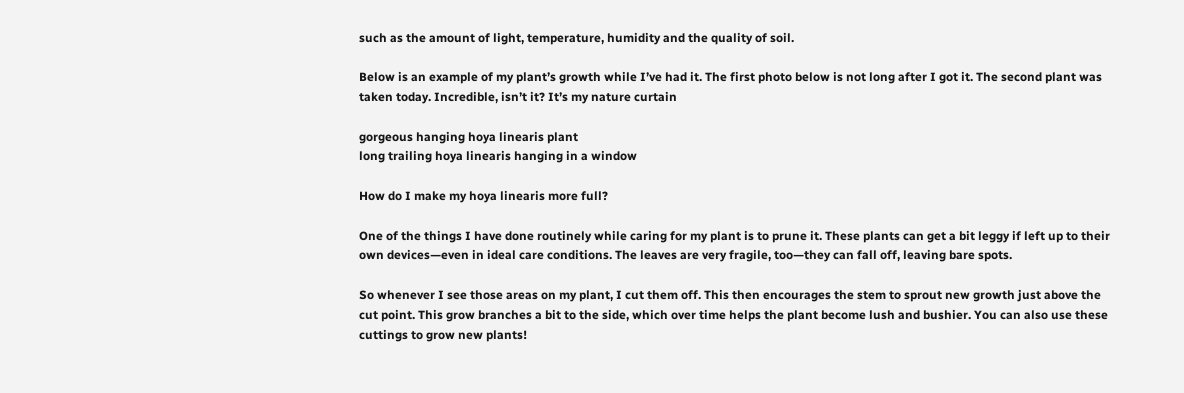such as the amount of light, temperature, humidity and the quality of soil.

Below is an example of my plant’s growth while I’ve had it. The first photo below is not long after I got it. The second plant was taken today. Incredible, isn’t it? It’s my nature curtain

gorgeous hanging hoya linearis plant
long trailing hoya linearis hanging in a window

How do I make my hoya linearis more full?

One of the things I have done routinely while caring for my plant is to prune it. These plants can get a bit leggy if left up to their own devices—even in ideal care conditions. The leaves are very fragile, too—they can fall off, leaving bare spots.

So whenever I see those areas on my plant, I cut them off. This then encourages the stem to sprout new growth just above the cut point. This grow branches a bit to the side, which over time helps the plant become lush and bushier. You can also use these cuttings to grow new plants!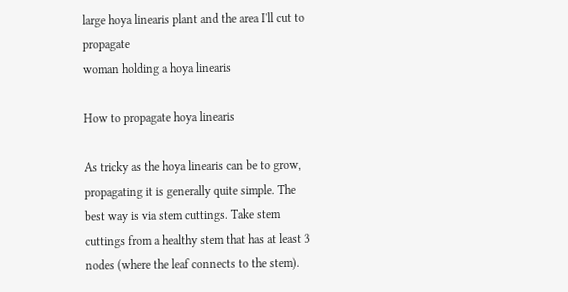large hoya linearis plant and the area I'll cut to propagate
woman holding a hoya linearis

How to propagate hoya linearis

As tricky as the hoya linearis can be to grow, propagating it is generally quite simple. The best way is via stem cuttings. Take stem cuttings from a healthy stem that has at least 3 nodes (where the leaf connects to the stem).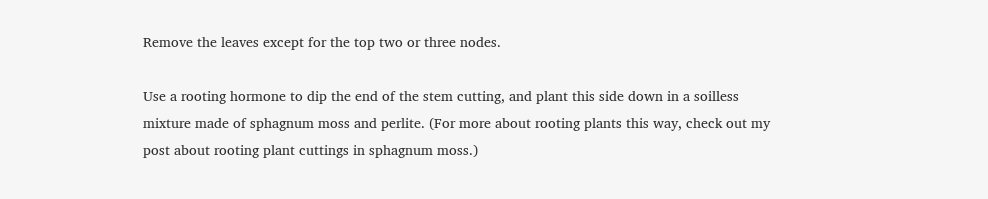Remove the leaves except for the top two or three nodes.

Use a rooting hormone to dip the end of the stem cutting, and plant this side down in a soilless mixture made of sphagnum moss and perlite. (For more about rooting plants this way, check out my post about rooting plant cuttings in sphagnum moss.)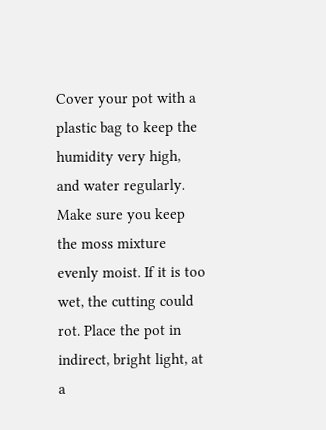Cover your pot with a plastic bag to keep the humidity very high, and water regularly. Make sure you keep the moss mixture evenly moist. If it is too wet, the cutting could rot. Place the pot in indirect, bright light, at a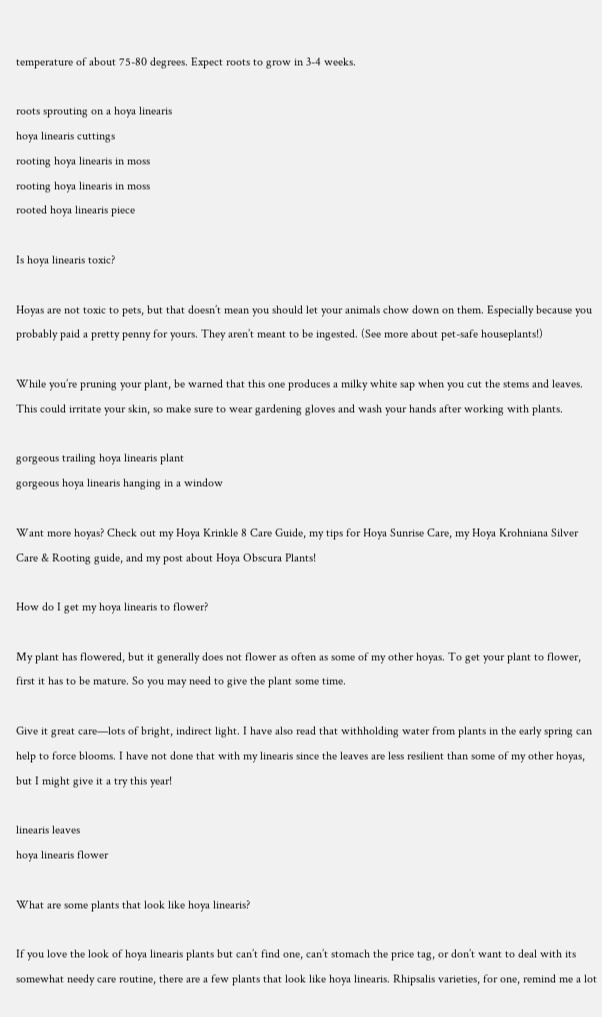temperature of about 75-80 degrees. Expect roots to grow in 3-4 weeks.

roots sprouting on a hoya linearis
hoya linearis cuttings
rooting hoya linearis in moss
rooting hoya linearis in moss
rooted hoya linearis piece

Is hoya linearis toxic?

Hoyas are not toxic to pets, but that doesn’t mean you should let your animals chow down on them. Especially because you probably paid a pretty penny for yours. They aren’t meant to be ingested. (See more about pet-safe houseplants!)

While you’re pruning your plant, be warned that this one produces a milky white sap when you cut the stems and leaves. This could irritate your skin, so make sure to wear gardening gloves and wash your hands after working with plants.

gorgeous trailing hoya linearis plant
gorgeous hoya linearis hanging in a window

Want more hoyas? Check out my Hoya Krinkle 8 Care Guide, my tips for Hoya Sunrise Care, my Hoya Krohniana Silver Care & Rooting guide, and my post about Hoya Obscura Plants!

How do I get my hoya linearis to flower?

My plant has flowered, but it generally does not flower as often as some of my other hoyas. To get your plant to flower, first it has to be mature. So you may need to give the plant some time.

Give it great care—lots of bright, indirect light. I have also read that withholding water from plants in the early spring can help to force blooms. I have not done that with my linearis since the leaves are less resilient than some of my other hoyas, but I might give it a try this year!

linearis leaves
hoya linearis flower

What are some plants that look like hoya linearis?

If you love the look of hoya linearis plants but can’t find one, can’t stomach the price tag, or don’t want to deal with its somewhat needy care routine, there are a few plants that look like hoya linearis. Rhipsalis varieties, for one, remind me a lot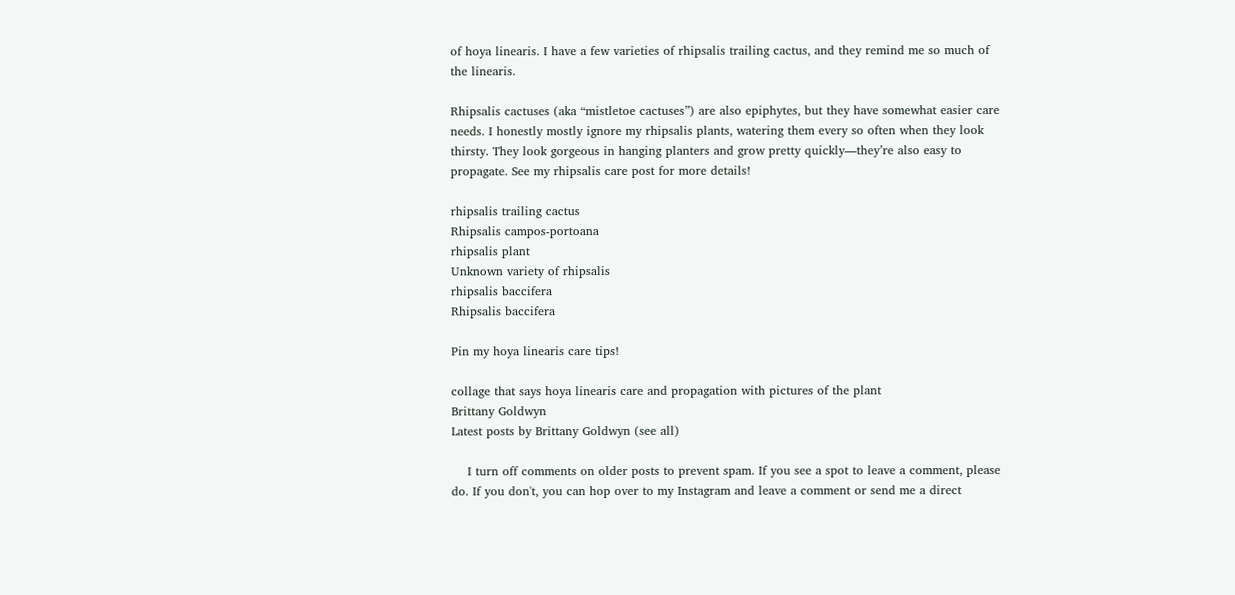of hoya linearis. I have a few varieties of rhipsalis trailing cactus, and they remind me so much of the linearis.

Rhipsalis cactuses (aka “mistletoe cactuses”) are also epiphytes, but they have somewhat easier care needs. I honestly mostly ignore my rhipsalis plants, watering them every so often when they look thirsty. They look gorgeous in hanging planters and grow pretty quickly—they’re also easy to propagate. See my rhipsalis care post for more details!

rhipsalis trailing cactus
Rhipsalis campos-portoana
rhipsalis plant
Unknown variety of rhipsalis
rhipsalis baccifera
Rhipsalis baccifera

Pin my hoya linearis care tips!

collage that says hoya linearis care and propagation with pictures of the plant
Brittany Goldwyn
Latest posts by Brittany Goldwyn (see all)

    I turn off comments on older posts to prevent spam. If you see a spot to leave a comment, please do. If you don't, you can hop over to my Instagram and leave a comment or send me a direct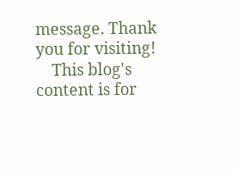message. Thank you for visiting!
    This blog's content is for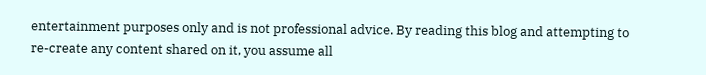entertainment purposes only and is not professional advice. By reading this blog and attempting to re-create any content shared on it, you assume all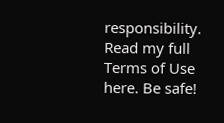responsibility. Read my full Terms of Use here. Be safe!